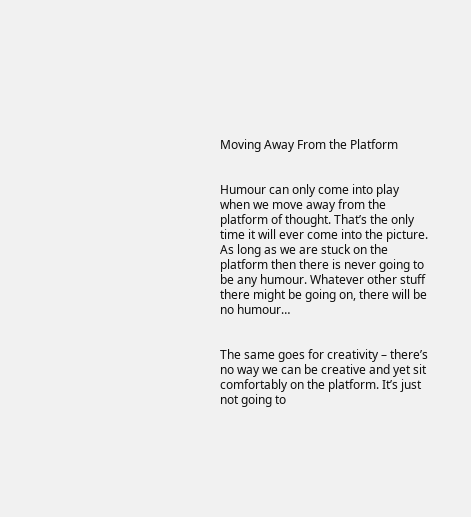Moving Away From the Platform


Humour can only come into play when we move away from the platform of thought. That’s the only time it will ever come into the picture. As long as we are stuck on the platform then there is never going to be any humour. Whatever other stuff there might be going on, there will be no humour…


The same goes for creativity – there’s no way we can be creative and yet sit comfortably on the platform. It’s just not going to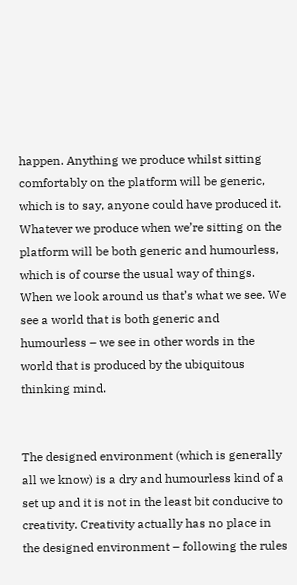happen. Anything we produce whilst sitting comfortably on the platform will be generic, which is to say, anyone could have produced it. Whatever we produce when we’re sitting on the platform will be both generic and humourless, which is of course the usual way of things. When we look around us that’s what we see. We see a world that is both generic and humourless – we see in other words in the world that is produced by the ubiquitous thinking mind.


The designed environment (which is generally all we know) is a dry and humourless kind of a set up and it is not in the least bit conducive to creativity. Creativity actually has no place in the designed environment – following the rules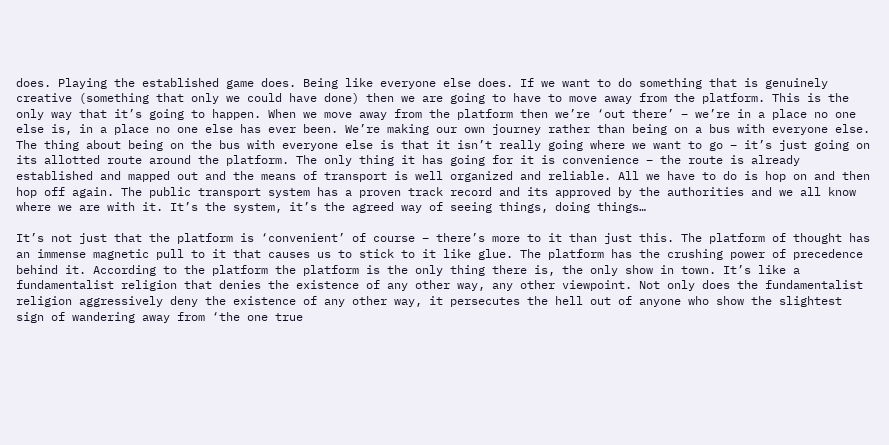does. Playing the established game does. Being like everyone else does. If we want to do something that is genuinely creative (something that only we could have done) then we are going to have to move away from the platform. This is the only way that it’s going to happen. When we move away from the platform then we’re ‘out there’ – we’re in a place no one else is, in a place no one else has ever been. We’re making our own journey rather than being on a bus with everyone else. The thing about being on the bus with everyone else is that it isn’t really going where we want to go – it’s just going on its allotted route around the platform. The only thing it has going for it is convenience – the route is already established and mapped out and the means of transport is well organized and reliable. All we have to do is hop on and then hop off again. The public transport system has a proven track record and its approved by the authorities and we all know where we are with it. It’s the system, it’s the agreed way of seeing things, doing things…

It’s not just that the platform is ‘convenient’ of course – there’s more to it than just this. The platform of thought has an immense magnetic pull to it that causes us to stick to it like glue. The platform has the crushing power of precedence behind it. According to the platform the platform is the only thing there is, the only show in town. It’s like a fundamentalist religion that denies the existence of any other way, any other viewpoint. Not only does the fundamentalist religion aggressively deny the existence of any other way, it persecutes the hell out of anyone who show the slightest sign of wandering away from ‘the one true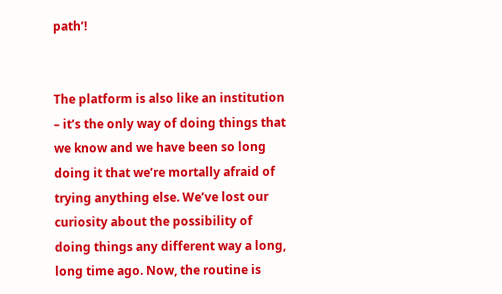path’!


The platform is also like an institution – it’s the only way of doing things that we know and we have been so long doing it that we’re mortally afraid of trying anything else. We’ve lost our curiosity about the possibility of doing things any different way a long, long time ago. Now, the routine is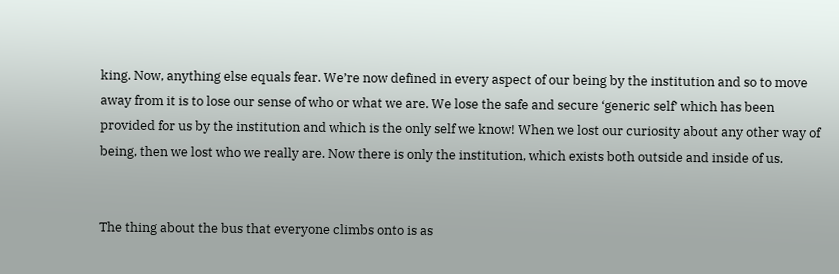king. Now, anything else equals fear. We’re now defined in every aspect of our being by the institution and so to move away from it is to lose our sense of who or what we are. We lose the safe and secure ‘generic self’ which has been provided for us by the institution and which is the only self we know! When we lost our curiosity about any other way of being, then we lost who we really are. Now there is only the institution, which exists both outside and inside of us.


The thing about the bus that everyone climbs onto is as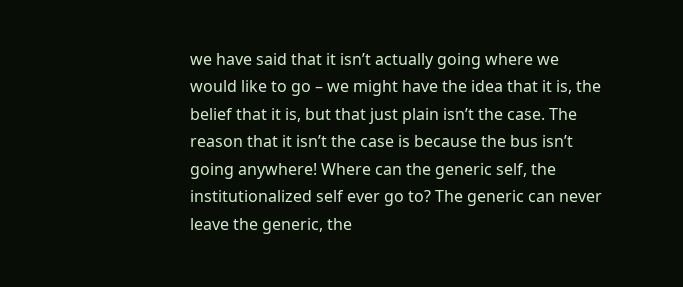we have said that it isn’t actually going where we would like to go – we might have the idea that it is, the belief that it is, but that just plain isn’t the case. The reason that it isn’t the case is because the bus isn’t going anywhere! Where can the generic self, the institutionalized self ever go to? The generic can never leave the generic, the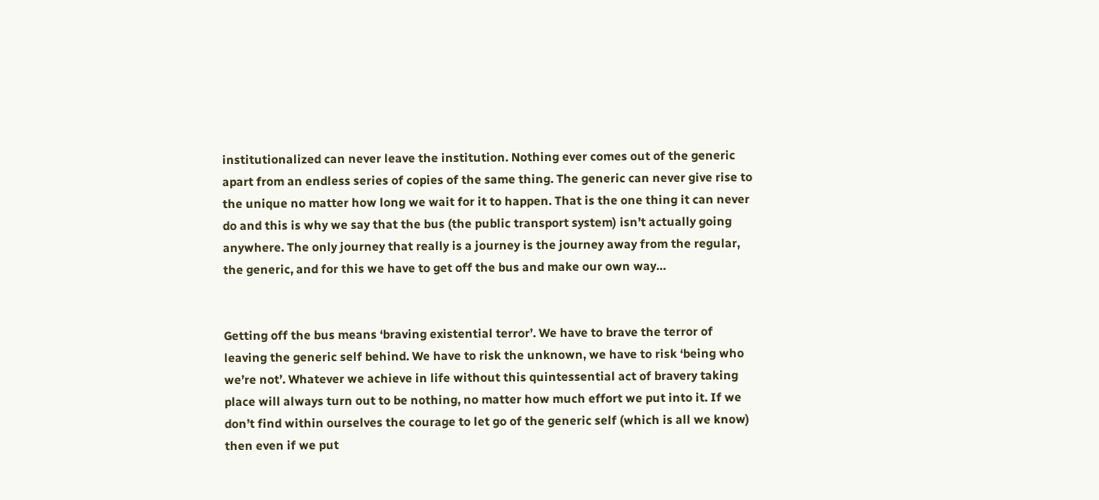institutionalized can never leave the institution. Nothing ever comes out of the generic apart from an endless series of copies of the same thing. The generic can never give rise to the unique no matter how long we wait for it to happen. That is the one thing it can never do and this is why we say that the bus (the public transport system) isn’t actually going anywhere. The only journey that really is a journey is the journey away from the regular, the generic, and for this we have to get off the bus and make our own way…


Getting off the bus means ‘braving existential terror’. We have to brave the terror of leaving the generic self behind. We have to risk the unknown, we have to risk ‘being who we’re not’. Whatever we achieve in life without this quintessential act of bravery taking place will always turn out to be nothing, no matter how much effort we put into it. If we don’t find within ourselves the courage to let go of the generic self (which is all we know) then even if we put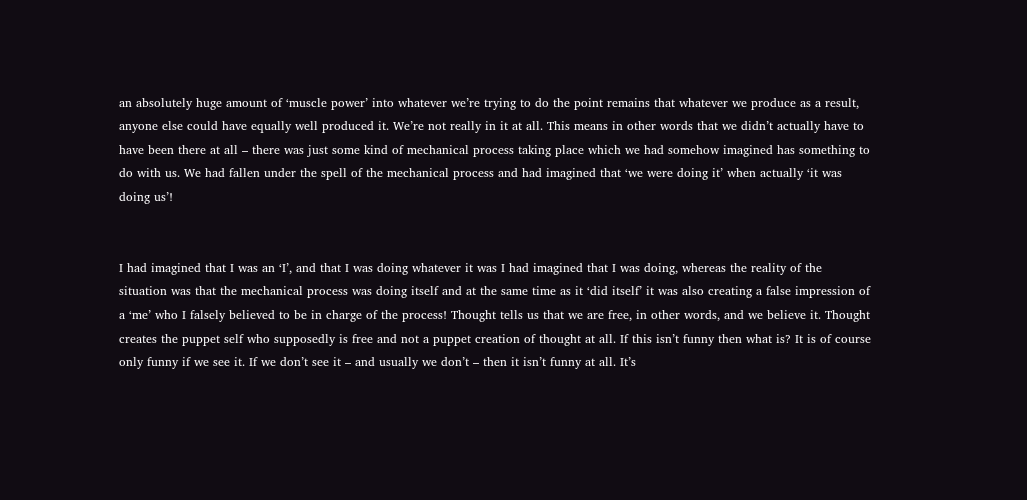an absolutely huge amount of ‘muscle power’ into whatever we’re trying to do the point remains that whatever we produce as a result, anyone else could have equally well produced it. We’re not really in it at all. This means in other words that we didn’t actually have to have been there at all – there was just some kind of mechanical process taking place which we had somehow imagined has something to do with us. We had fallen under the spell of the mechanical process and had imagined that ‘we were doing it’ when actually ‘it was doing us’!


I had imagined that I was an ‘I’, and that I was doing whatever it was I had imagined that I was doing, whereas the reality of the situation was that the mechanical process was doing itself and at the same time as it ‘did itself’ it was also creating a false impression of a ‘me’ who I falsely believed to be in charge of the process! Thought tells us that we are free, in other words, and we believe it. Thought creates the puppet self who supposedly is free and not a puppet creation of thought at all. If this isn’t funny then what is? It is of course only funny if we see it. If we don’t see it – and usually we don’t – then it isn’t funny at all. It’s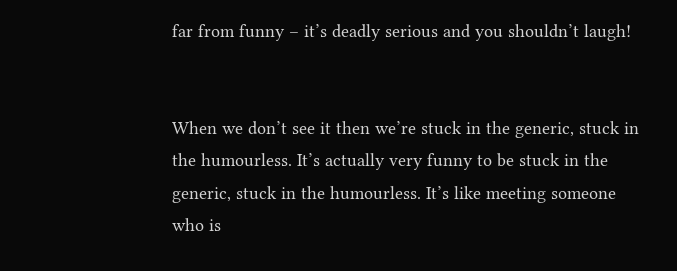far from funny – it’s deadly serious and you shouldn’t laugh!


When we don’t see it then we’re stuck in the generic, stuck in the humourless. It’s actually very funny to be stuck in the generic, stuck in the humourless. It’s like meeting someone who is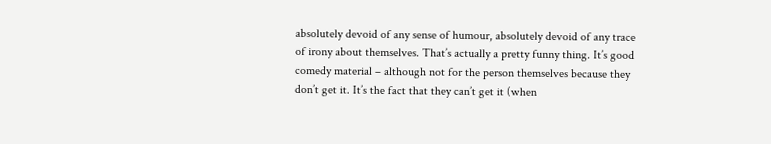absolutely devoid of any sense of humour, absolutely devoid of any trace of irony about themselves. That’s actually a pretty funny thing. It’s good comedy material – although not for the person themselves because they don’t get it. It’s the fact that they can’t get it (when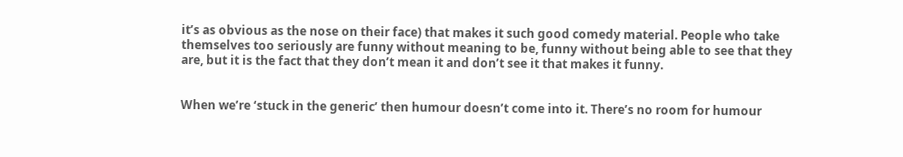it’s as obvious as the nose on their face) that makes it such good comedy material. People who take themselves too seriously are funny without meaning to be, funny without being able to see that they are, but it is the fact that they don’t mean it and don’t see it that makes it funny.


When we’re ‘stuck in the generic’ then humour doesn’t come into it. There’s no room for humour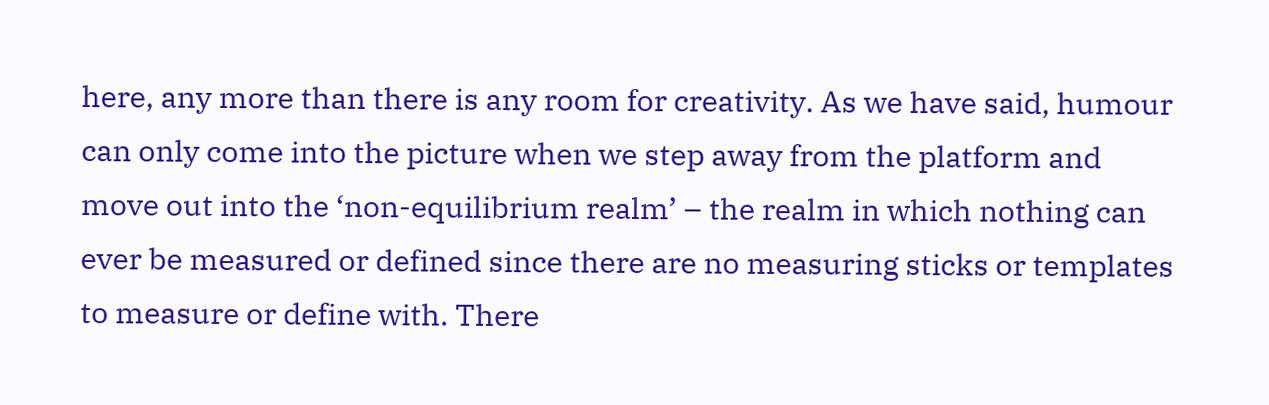here, any more than there is any room for creativity. As we have said, humour can only come into the picture when we step away from the platform and move out into the ‘non-equilibrium realm’ – the realm in which nothing can ever be measured or defined since there are no measuring sticks or templates to measure or define with. There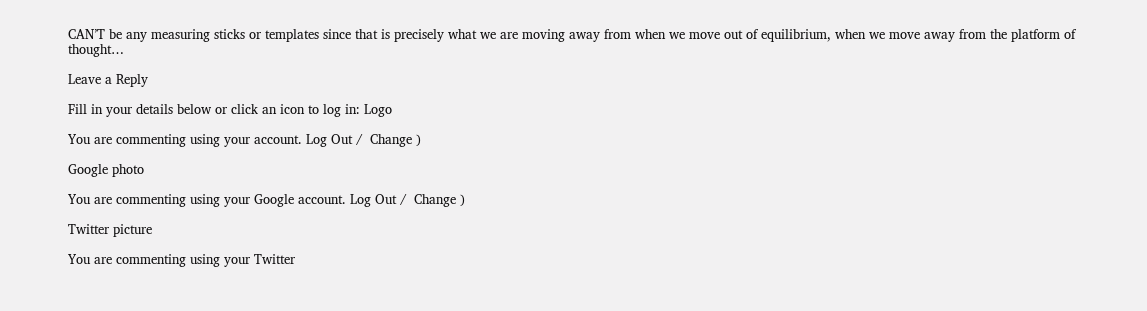CAN’T be any measuring sticks or templates since that is precisely what we are moving away from when we move out of equilibrium, when we move away from the platform of thought…

Leave a Reply

Fill in your details below or click an icon to log in: Logo

You are commenting using your account. Log Out /  Change )

Google photo

You are commenting using your Google account. Log Out /  Change )

Twitter picture

You are commenting using your Twitter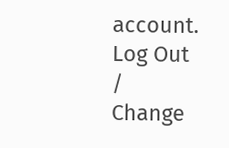account. Log Out /  Change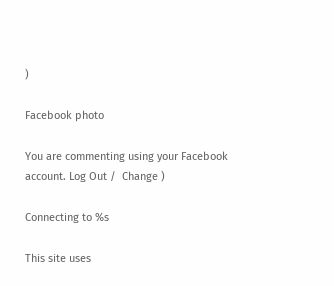)

Facebook photo

You are commenting using your Facebook account. Log Out /  Change )

Connecting to %s

This site uses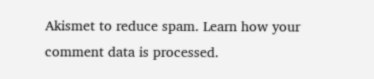Akismet to reduce spam. Learn how your comment data is processed.